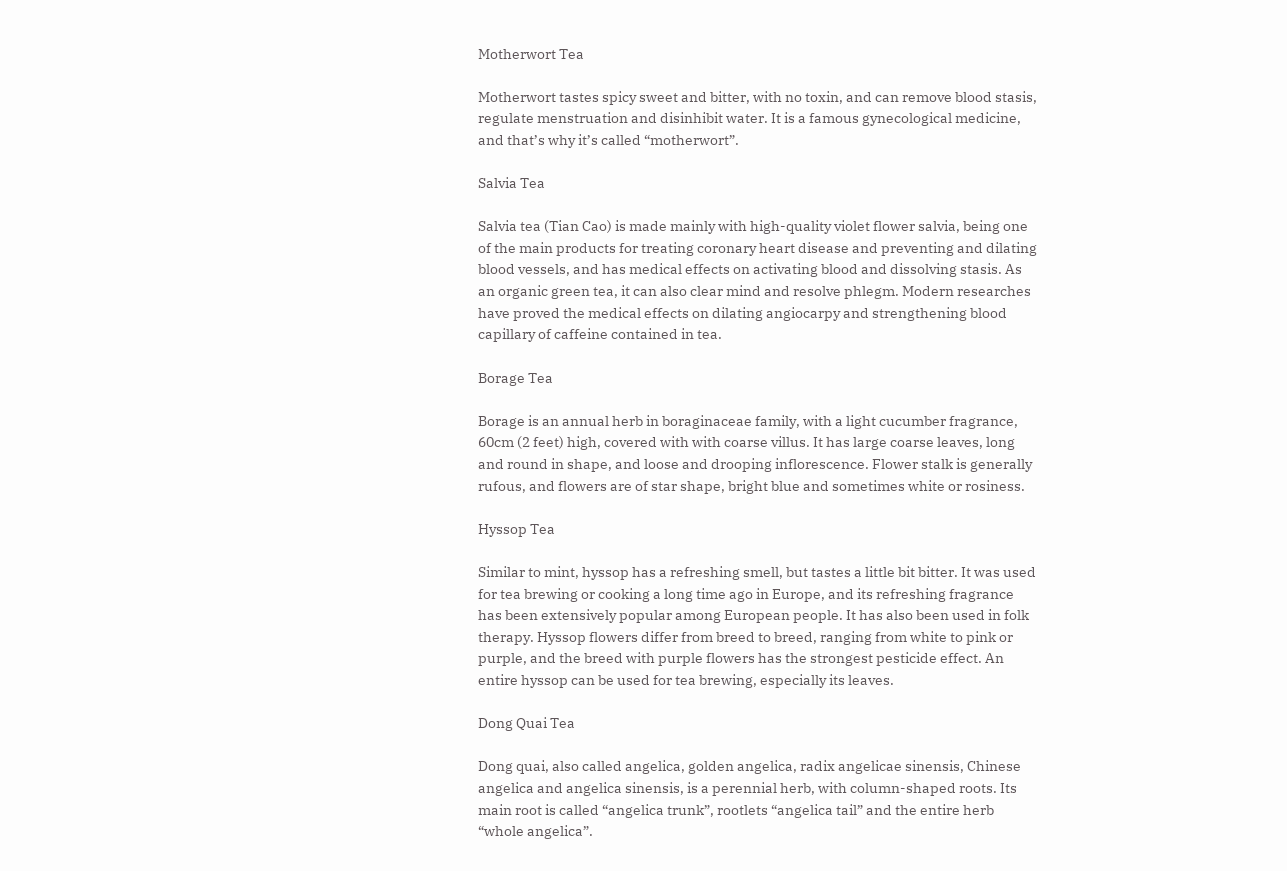Motherwort Tea

Motherwort tastes spicy sweet and bitter, with no toxin, and can remove blood stasis, regulate menstruation and disinhibit water. It is a famous gynecological medicine, and that’s why it’s called “motherwort”.

Salvia Tea

Salvia tea (Tian Cao) is made mainly with high-quality violet flower salvia, being one of the main products for treating coronary heart disease and preventing and dilating blood vessels, and has medical effects on activating blood and dissolving stasis. As an organic green tea, it can also clear mind and resolve phlegm. Modern researches have proved the medical effects on dilating angiocarpy and strengthening blood capillary of caffeine contained in tea.

Borage Tea

Borage is an annual herb in boraginaceae family, with a light cucumber fragrance, 60cm (2 feet) high, covered with with coarse villus. It has large coarse leaves, long and round in shape, and loose and drooping inflorescence. Flower stalk is generally rufous, and flowers are of star shape, bright blue and sometimes white or rosiness.

Hyssop Tea

Similar to mint, hyssop has a refreshing smell, but tastes a little bit bitter. It was used for tea brewing or cooking a long time ago in Europe, and its refreshing fragrance has been extensively popular among European people. It has also been used in folk therapy. Hyssop flowers differ from breed to breed, ranging from white to pink or purple, and the breed with purple flowers has the strongest pesticide effect. An entire hyssop can be used for tea brewing, especially its leaves.

Dong Quai Tea

Dong quai, also called angelica, golden angelica, radix angelicae sinensis, Chinese angelica and angelica sinensis, is a perennial herb, with column-shaped roots. Its main root is called “angelica trunk”, rootlets “angelica tail” and the entire herb “whole angelica”.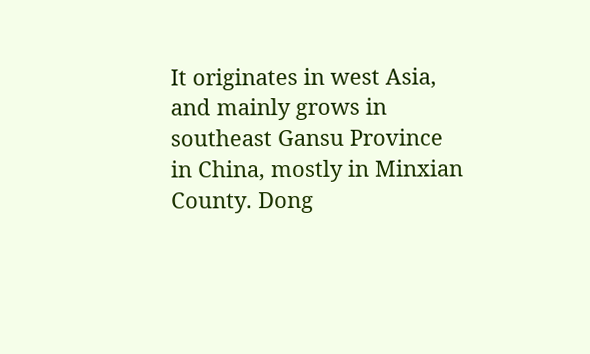It originates in west Asia, and mainly grows in southeast Gansu Province in China, mostly in Minxian County. Dong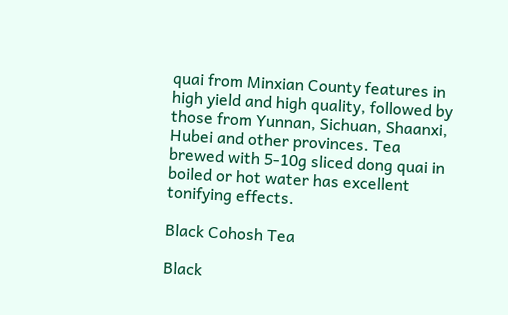quai from Minxian County features in high yield and high quality, followed by those from Yunnan, Sichuan, Shaanxi, Hubei and other provinces. Tea brewed with 5-10g sliced dong quai in boiled or hot water has excellent tonifying effects.

Black Cohosh Tea

Black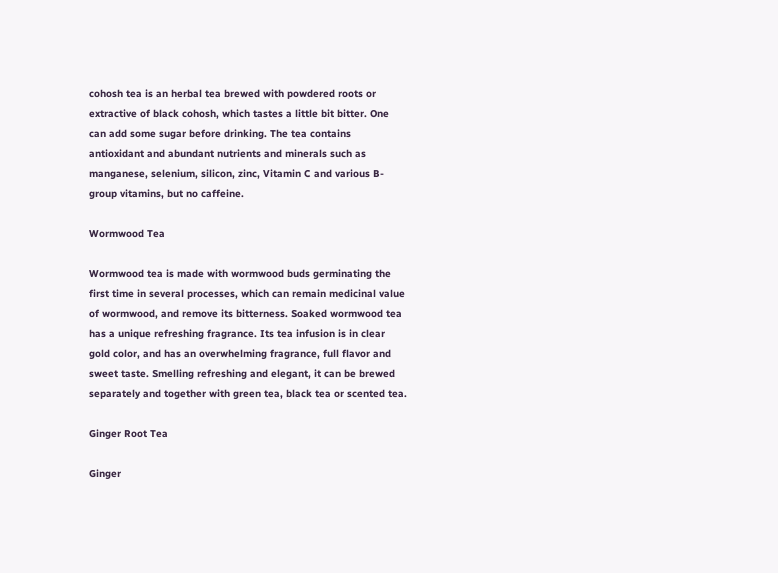cohosh tea is an herbal tea brewed with powdered roots or extractive of black cohosh, which tastes a little bit bitter. One can add some sugar before drinking. The tea contains antioxidant and abundant nutrients and minerals such as manganese, selenium, silicon, zinc, Vitamin C and various B-group vitamins, but no caffeine.

Wormwood Tea

Wormwood tea is made with wormwood buds germinating the first time in several processes, which can remain medicinal value of wormwood, and remove its bitterness. Soaked wormwood tea has a unique refreshing fragrance. Its tea infusion is in clear gold color, and has an overwhelming fragrance, full flavor and sweet taste. Smelling refreshing and elegant, it can be brewed separately and together with green tea, black tea or scented tea.

Ginger Root Tea

Ginger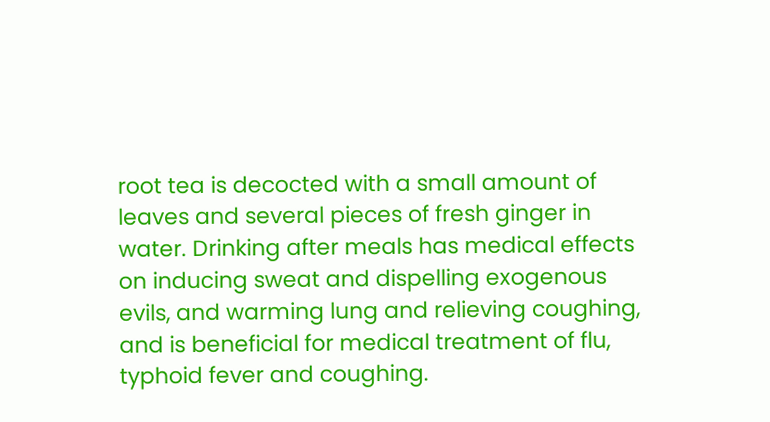root tea is decocted with a small amount of leaves and several pieces of fresh ginger in water. Drinking after meals has medical effects on inducing sweat and dispelling exogenous evils, and warming lung and relieving coughing, and is beneficial for medical treatment of flu, typhoid fever and coughing.